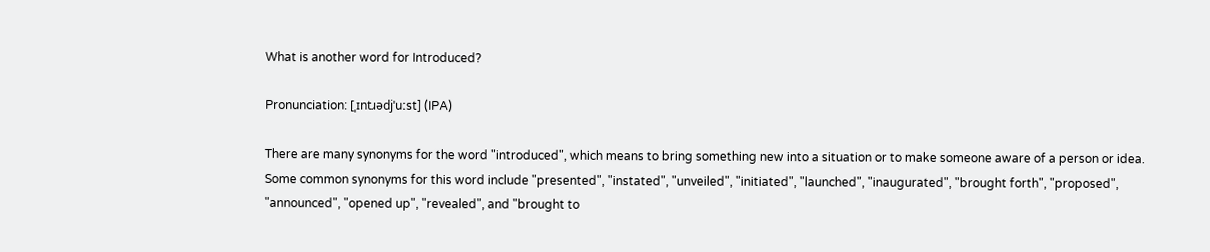What is another word for Introduced?

Pronunciation: [ˌɪntɹədjˈuːst] (IPA)

There are many synonyms for the word "introduced", which means to bring something new into a situation or to make someone aware of a person or idea. Some common synonyms for this word include "presented", "instated", "unveiled", "initiated", "launched", "inaugurated", "brought forth", "proposed", "announced", "opened up", "revealed", and "brought to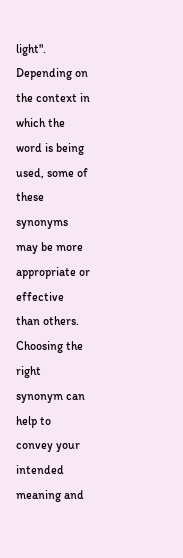light". Depending on the context in which the word is being used, some of these synonyms may be more appropriate or effective than others. Choosing the right synonym can help to convey your intended meaning and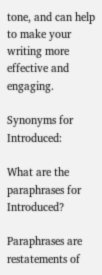tone, and can help to make your writing more effective and engaging.

Synonyms for Introduced:

What are the paraphrases for Introduced?

Paraphrases are restatements of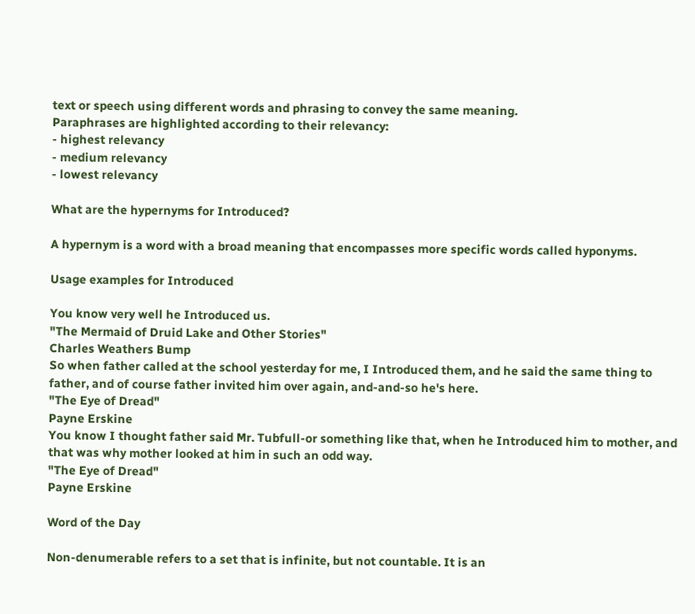text or speech using different words and phrasing to convey the same meaning.
Paraphrases are highlighted according to their relevancy:
- highest relevancy
- medium relevancy
- lowest relevancy

What are the hypernyms for Introduced?

A hypernym is a word with a broad meaning that encompasses more specific words called hyponyms.

Usage examples for Introduced

You know very well he Introduced us.
"The Mermaid of Druid Lake and Other Stories"
Charles Weathers Bump
So when father called at the school yesterday for me, I Introduced them, and he said the same thing to father, and of course father invited him over again, and-and-so he's here.
"The Eye of Dread"
Payne Erskine
You know I thought father said Mr. Tubfull-or something like that, when he Introduced him to mother, and that was why mother looked at him in such an odd way.
"The Eye of Dread"
Payne Erskine

Word of the Day

Non-denumerable refers to a set that is infinite, but not countable. It is an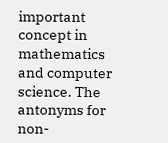important concept in mathematics and computer science. The antonyms for non-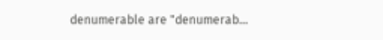denumerable are "denumerab...